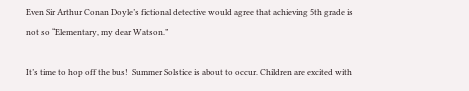Even Sir Arthur Conan Doyle’s fictional detective would agree that achieving 5th grade is not so “Elementary, my dear Watson.”

It’s time to hop off the bus!  Summer Solstice is about to occur. Children are excited with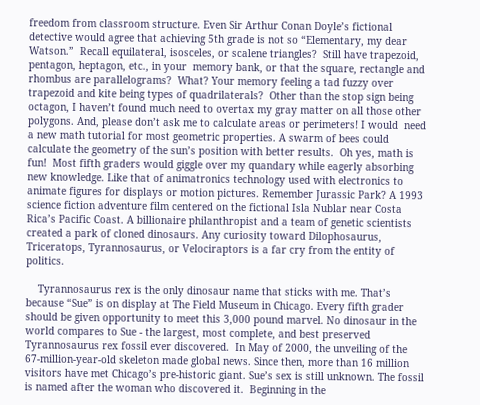freedom from classroom structure. Even Sir Arthur Conan Doyle’s fictional detective would agree that achieving 5th grade is not so “Elementary, my dear Watson.”  Recall equilateral, isosceles, or scalene triangles?  Still have trapezoid, pentagon, heptagon, etc., in your  memory bank, or that the square, rectangle and rhombus are parallelograms?  What? Your memory feeling a tad fuzzy over trapezoid and kite being types of quadrilaterals?  Other than the stop sign being octagon, I haven’t found much need to overtax my gray matter on all those other polygons. And, please don’t ask me to calculate areas or perimeters! I would  need a new math tutorial for most geometric properties. A swarm of bees could calculate the geometry of the sun’s position with better results.  Oh yes, math is fun!  Most fifth graders would giggle over my quandary while eagerly absorbing new knowledge. Like that of animatronics technology used with electronics to animate figures for displays or motion pictures. Remember Jurassic Park? A 1993 science fiction adventure film centered on the fictional Isla Nublar near Costa Rica’s Pacific Coast. A billionaire philanthropist and a team of genetic scientists created a park of cloned dinosaurs. Any curiosity toward Dilophosaurus, Triceratops, Tyrannosaurus, or Velociraptors is a far cry from the entity of politics.

    Tyrannosaurus rex is the only dinosaur name that sticks with me. That’s because “Sue” is on display at The Field Museum in Chicago. Every fifth grader should be given opportunity to meet this 3,000 pound marvel. No dinosaur in the world compares to Sue - the largest, most complete, and best preserved Tyrannosaurus rex fossil ever discovered.  In May of 2000, the unveiling of the 67-million-year-old skeleton made global news. Since then, more than 16 million visitors have met Chicago’s pre-historic giant. Sue’s sex is still unknown. The fossil is named after the woman who discovered it.  Beginning in the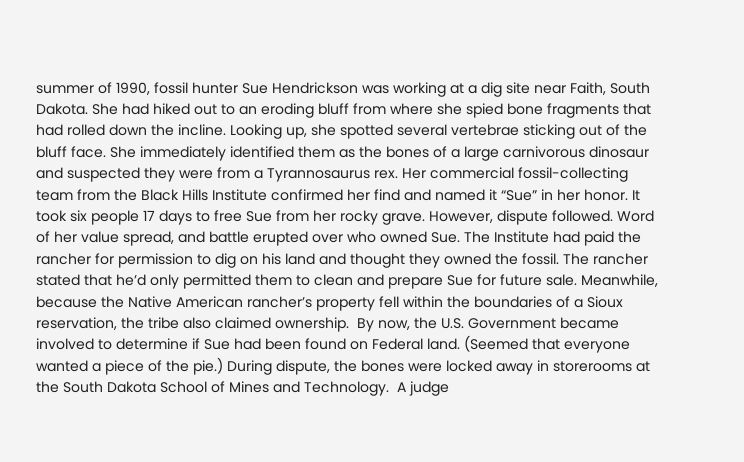summer of 1990, fossil hunter Sue Hendrickson was working at a dig site near Faith, South Dakota. She had hiked out to an eroding bluff from where she spied bone fragments that had rolled down the incline. Looking up, she spotted several vertebrae sticking out of the bluff face. She immediately identified them as the bones of a large carnivorous dinosaur and suspected they were from a Tyrannosaurus rex. Her commercial fossil-collecting team from the Black Hills Institute confirmed her find and named it “Sue” in her honor. It took six people 17 days to free Sue from her rocky grave. However, dispute followed. Word of her value spread, and battle erupted over who owned Sue. The Institute had paid the rancher for permission to dig on his land and thought they owned the fossil. The rancher stated that he’d only permitted them to clean and prepare Sue for future sale. Meanwhile, because the Native American rancher’s property fell within the boundaries of a Sioux reservation, the tribe also claimed ownership.  By now, the U.S. Government became involved to determine if Sue had been found on Federal land. (Seemed that everyone wanted a piece of the pie.) During dispute, the bones were locked away in storerooms at the South Dakota School of Mines and Technology.  A judge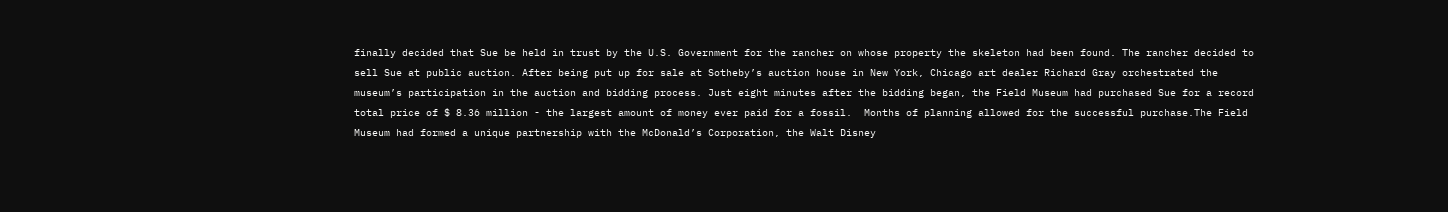finally decided that Sue be held in trust by the U.S. Government for the rancher on whose property the skeleton had been found. The rancher decided to sell Sue at public auction. After being put up for sale at Sotheby’s auction house in New York, Chicago art dealer Richard Gray orchestrated the museum’s participation in the auction and bidding process. Just eight minutes after the bidding began, the Field Museum had purchased Sue for a record total price of $ 8.36 million - the largest amount of money ever paid for a fossil.  Months of planning allowed for the successful purchase.The Field Museum had formed a unique partnership with the McDonald’s Corporation, the Walt Disney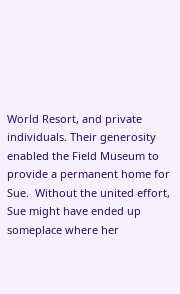World Resort, and private individuals. Their generosity enabled the Field Museum to provide a permanent home for Sue.  Without the united effort, Sue might have ended up someplace where her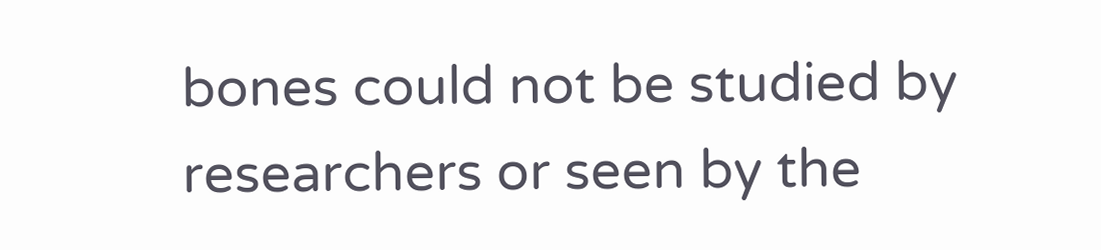bones could not be studied by researchers or seen by the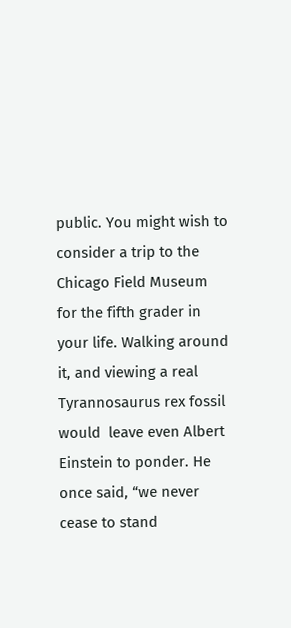public. You might wish to consider a trip to the Chicago Field Museum for the fifth grader in your life. Walking around it, and viewing a real Tyrannosaurus rex fossil would  leave even Albert Einstein to ponder. He once said, “we never cease to stand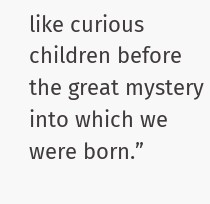like curious children before the great mystery into which we were born.”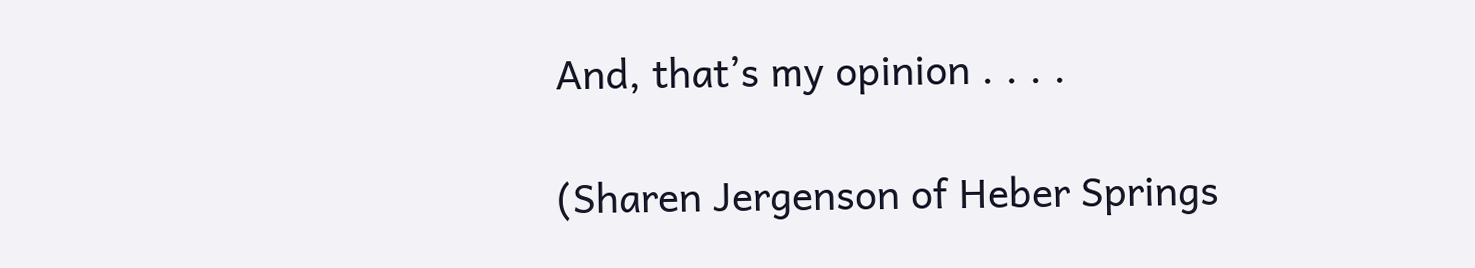And, that’s my opinion . . . .

(Sharen Jergenson of Heber Springs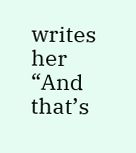writes her “And that’s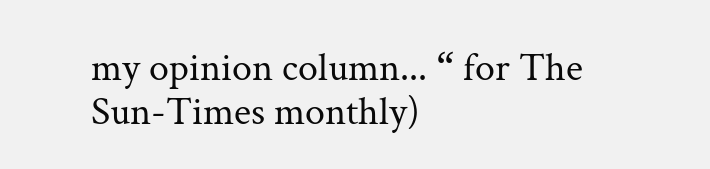my opinion column... “ for The Sun-Times monthly)